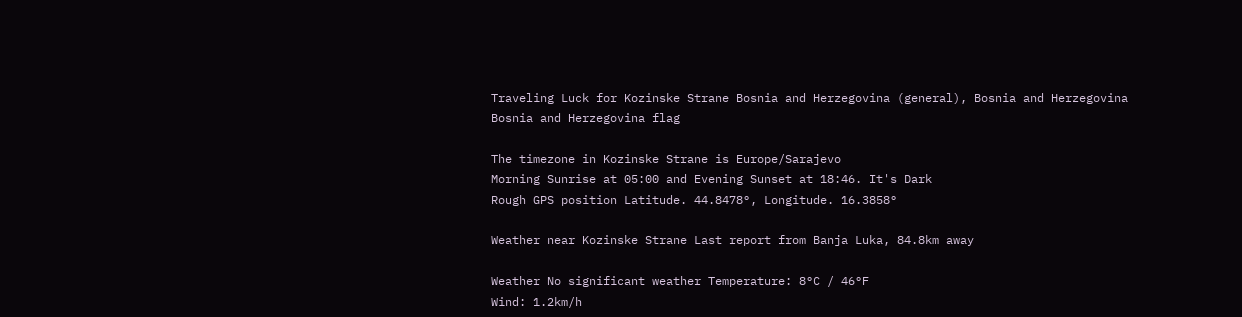Traveling Luck for Kozinske Strane Bosnia and Herzegovina (general), Bosnia and Herzegovina Bosnia and Herzegovina flag

The timezone in Kozinske Strane is Europe/Sarajevo
Morning Sunrise at 05:00 and Evening Sunset at 18:46. It's Dark
Rough GPS position Latitude. 44.8478°, Longitude. 16.3858°

Weather near Kozinske Strane Last report from Banja Luka, 84.8km away

Weather No significant weather Temperature: 8°C / 46°F
Wind: 1.2km/h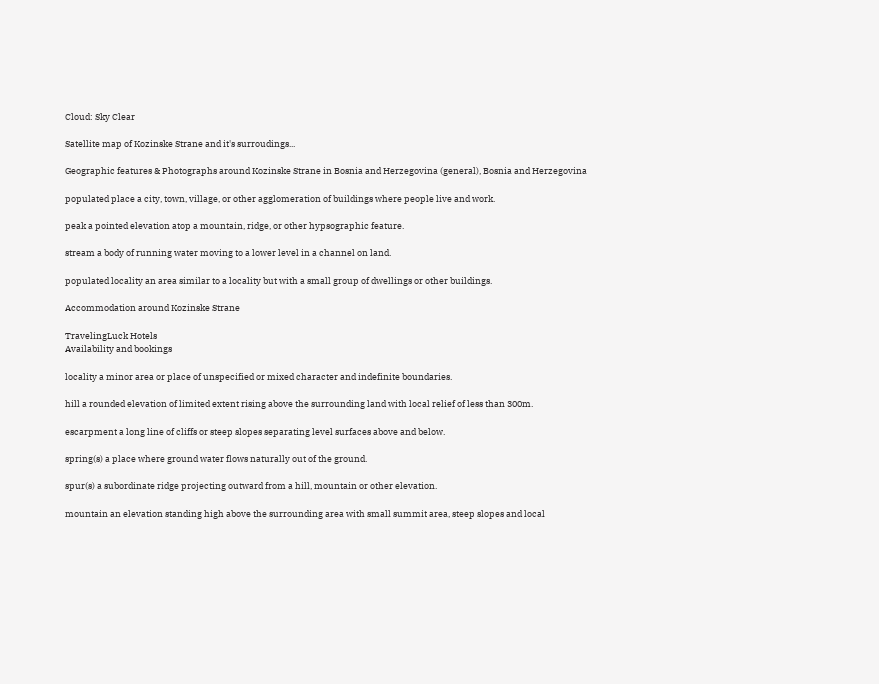Cloud: Sky Clear

Satellite map of Kozinske Strane and it's surroudings...

Geographic features & Photographs around Kozinske Strane in Bosnia and Herzegovina (general), Bosnia and Herzegovina

populated place a city, town, village, or other agglomeration of buildings where people live and work.

peak a pointed elevation atop a mountain, ridge, or other hypsographic feature.

stream a body of running water moving to a lower level in a channel on land.

populated locality an area similar to a locality but with a small group of dwellings or other buildings.

Accommodation around Kozinske Strane

TravelingLuck Hotels
Availability and bookings

locality a minor area or place of unspecified or mixed character and indefinite boundaries.

hill a rounded elevation of limited extent rising above the surrounding land with local relief of less than 300m.

escarpment a long line of cliffs or steep slopes separating level surfaces above and below.

spring(s) a place where ground water flows naturally out of the ground.

spur(s) a subordinate ridge projecting outward from a hill, mountain or other elevation.

mountain an elevation standing high above the surrounding area with small summit area, steep slopes and local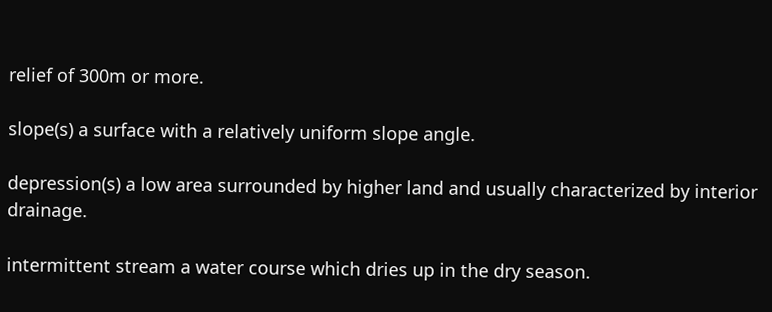relief of 300m or more.

slope(s) a surface with a relatively uniform slope angle.

depression(s) a low area surrounded by higher land and usually characterized by interior drainage.

intermittent stream a water course which dries up in the dry season.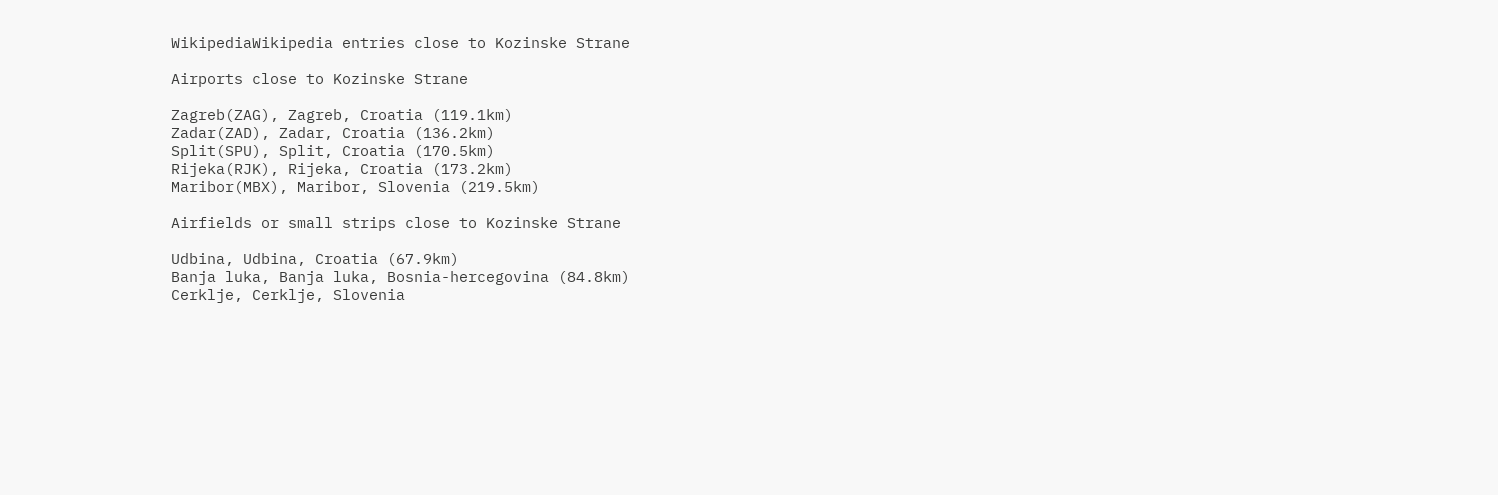WikipediaWikipedia entries close to Kozinske Strane

Airports close to Kozinske Strane

Zagreb(ZAG), Zagreb, Croatia (119.1km)
Zadar(ZAD), Zadar, Croatia (136.2km)
Split(SPU), Split, Croatia (170.5km)
Rijeka(RJK), Rijeka, Croatia (173.2km)
Maribor(MBX), Maribor, Slovenia (219.5km)

Airfields or small strips close to Kozinske Strane

Udbina, Udbina, Croatia (67.9km)
Banja luka, Banja luka, Bosnia-hercegovina (84.8km)
Cerklje, Cerklje, Slovenia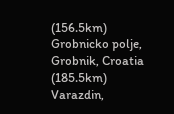(156.5km)
Grobnicko polje, Grobnik, Croatia (185.5km)
Varazdin,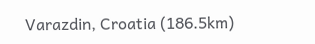Varazdin, Croatia (186.5km)